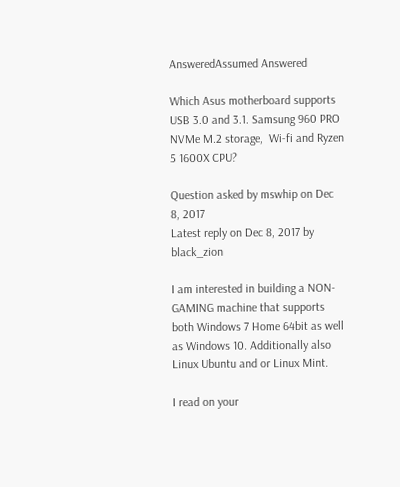AnsweredAssumed Answered

Which Asus motherboard supports USB 3.0 and 3.1. Samsung 960 PRO NVMe M.2 storage,  Wi-fi and Ryzen 5 1600X CPU?

Question asked by mswhip on Dec 8, 2017
Latest reply on Dec 8, 2017 by black_zion

I am interested in building a NON-GAMING machine that supports both Windows 7 Home 64bit as well as Windows 10. Additionally also Linux Ubuntu and or Linux Mint.

I read on your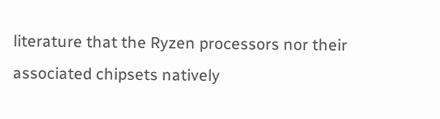literature that the Ryzen processors nor their associated chipsets natively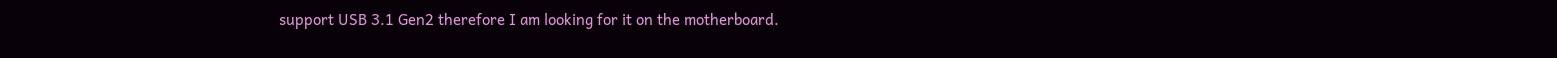support USB 3.1 Gen2 therefore I am looking for it on the motherboard.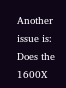Another issue is: Does the 1600X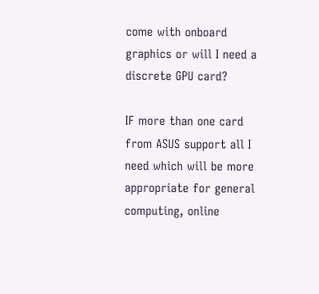come with onboard graphics or will I need a discrete GPU card?

IF more than one card from ASUS support all I need which will be more appropriate for general computing, online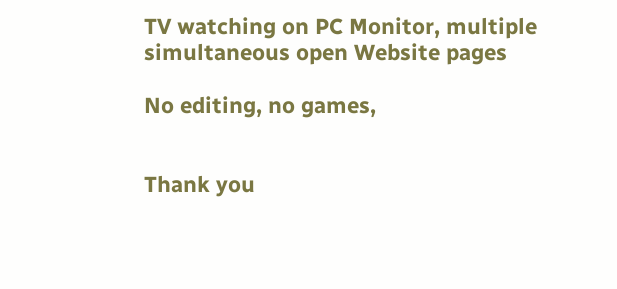TV watching on PC Monitor, multiple simultaneous open Website pages

No editing, no games,


Thank you